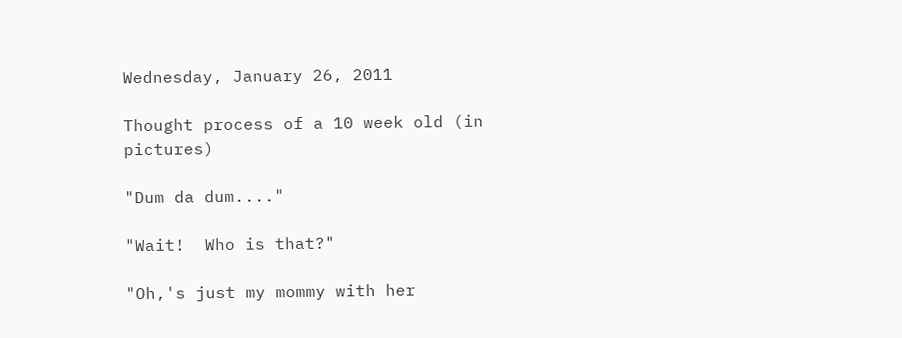Wednesday, January 26, 2011

Thought process of a 10 week old (in pictures)

"Dum da dum...."

"Wait!  Who is that?"

"Oh,'s just my mommy with her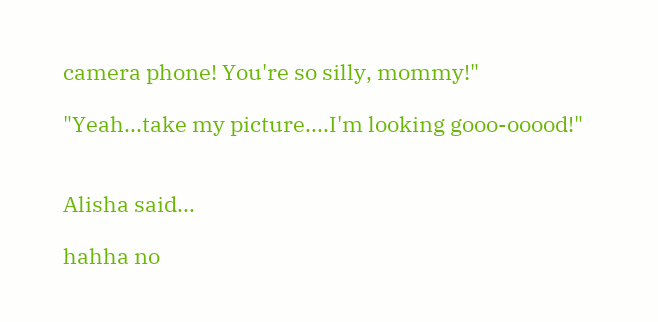camera phone! You're so silly, mommy!"

"Yeah...take my picture....I'm looking gooo-ooood!"


Alisha said...

hahha no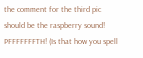the comment for the third pic should be the raspberry sound! PFFFFFFFTH! (Is that how you spell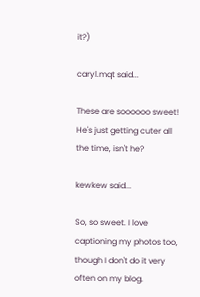it?)

caryl.mqt said...

These are soooooo sweet! He's just getting cuter all the time, isn't he?

kewkew said...

So, so sweet. I love captioning my photos too, though I don't do it very often on my blog.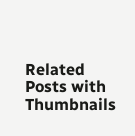Related Posts with Thumbnails